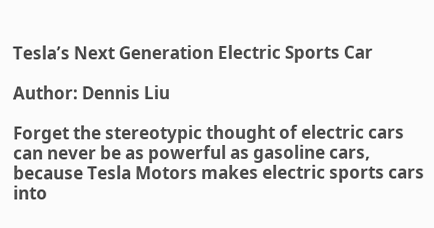Tesla’s Next Generation Electric Sports Car

Author: Dennis Liu

Forget the stereotypic thought of electric cars can never be as powerful as gasoline cars, because Tesla Motors makes electric sports cars into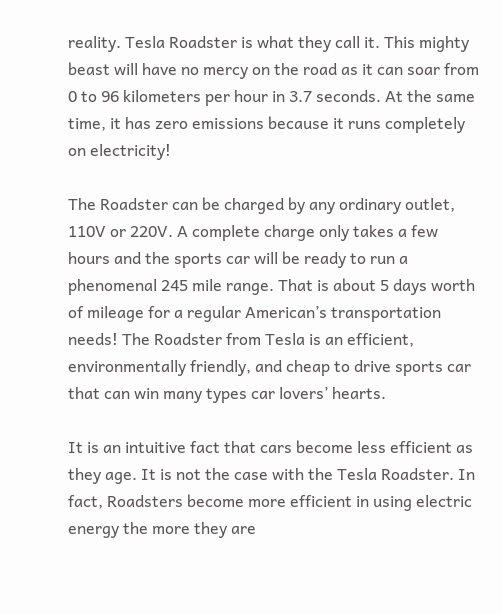reality. Tesla Roadster is what they call it. This mighty beast will have no mercy on the road as it can soar from 0 to 96 kilometers per hour in 3.7 seconds. At the same time, it has zero emissions because it runs completely on electricity!

The Roadster can be charged by any ordinary outlet, 110V or 220V. A complete charge only takes a few hours and the sports car will be ready to run a phenomenal 245 mile range. That is about 5 days worth of mileage for a regular American’s transportation needs! The Roadster from Tesla is an efficient, environmentally friendly, and cheap to drive sports car that can win many types car lovers’ hearts.

It is an intuitive fact that cars become less efficient as they age. It is not the case with the Tesla Roadster. In fact, Roadsters become more efficient in using electric energy the more they are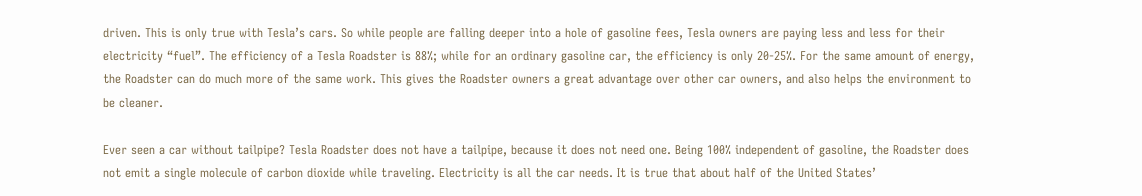driven. This is only true with Tesla’s cars. So while people are falling deeper into a hole of gasoline fees, Tesla owners are paying less and less for their electricity “fuel”. The efficiency of a Tesla Roadster is 88%; while for an ordinary gasoline car, the efficiency is only 20-25%. For the same amount of energy, the Roadster can do much more of the same work. This gives the Roadster owners a great advantage over other car owners, and also helps the environment to be cleaner.

Ever seen a car without tailpipe? Tesla Roadster does not have a tailpipe, because it does not need one. Being 100% independent of gasoline, the Roadster does not emit a single molecule of carbon dioxide while traveling. Electricity is all the car needs. It is true that about half of the United States’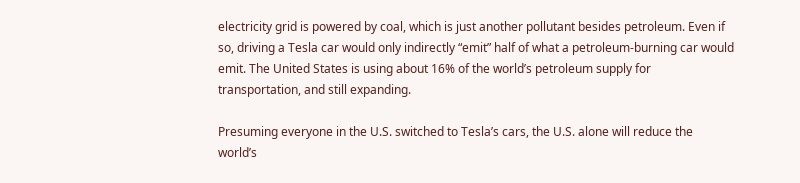electricity grid is powered by coal, which is just another pollutant besides petroleum. Even if so, driving a Tesla car would only indirectly “emit” half of what a petroleum-burning car would emit. The United States is using about 16% of the world’s petroleum supply for transportation, and still expanding.

Presuming everyone in the U.S. switched to Tesla’s cars, the U.S. alone will reduce the world’s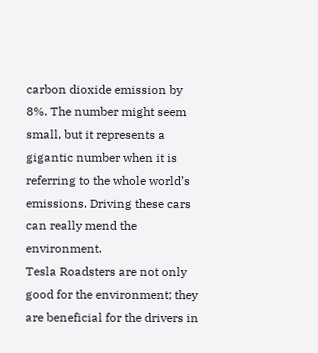carbon dioxide emission by 8%. The number might seem small, but it represents a gigantic number when it is referring to the whole world’s emissions. Driving these cars can really mend the environment.
Tesla Roadsters are not only good for the environment; they are beneficial for the drivers in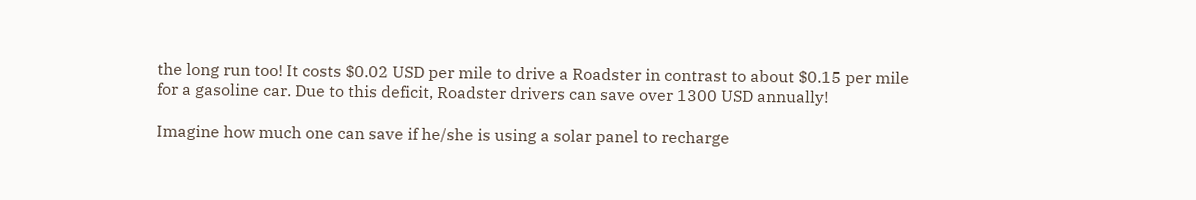the long run too! It costs $0.02 USD per mile to drive a Roadster in contrast to about $0.15 per mile for a gasoline car. Due to this deficit, Roadster drivers can save over 1300 USD annually!

Imagine how much one can save if he/she is using a solar panel to recharge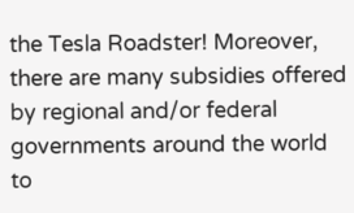the Tesla Roadster! Moreover, there are many subsidies offered by regional and/or federal governments around the world to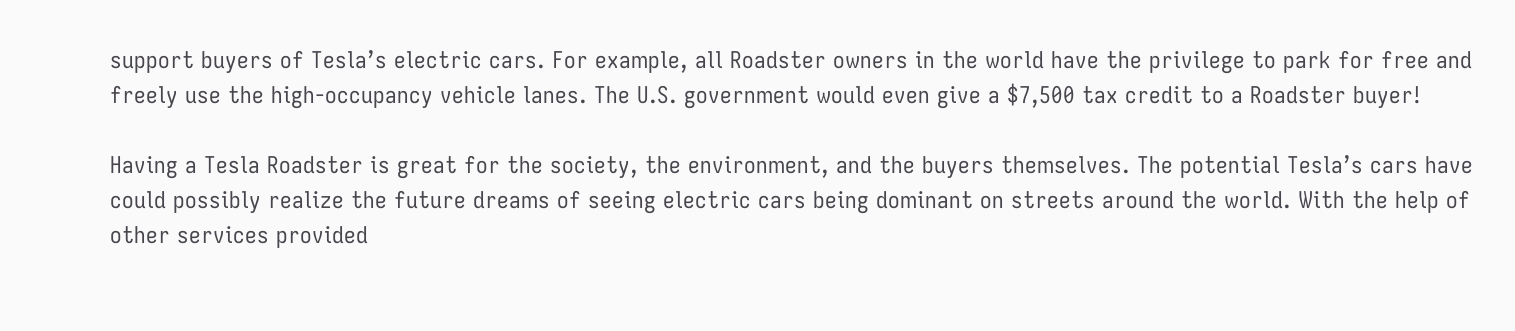support buyers of Tesla’s electric cars. For example, all Roadster owners in the world have the privilege to park for free and freely use the high-occupancy vehicle lanes. The U.S. government would even give a $7,500 tax credit to a Roadster buyer!

Having a Tesla Roadster is great for the society, the environment, and the buyers themselves. The potential Tesla’s cars have could possibly realize the future dreams of seeing electric cars being dominant on streets around the world. With the help of other services provided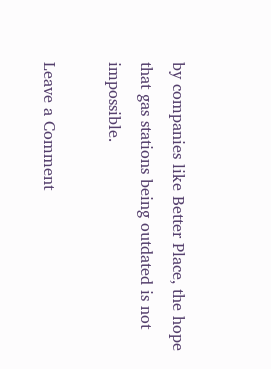by companies like Better Place, the hope that gas stations being outdated is not impossible.

Leave a Comment